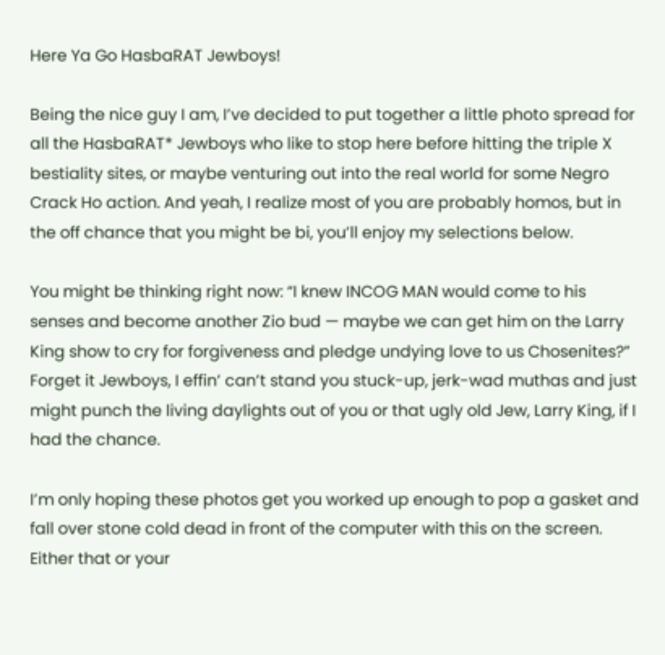Here Ya Go HasbaRAT Jewboys!

Being the nice guy I am, I’ve decided to put together a little photo spread for all the HasbaRAT* Jewboys who like to stop here before hitting the triple X bestiality sites, or maybe venturing out into the real world for some Negro Crack Ho action. And yeah, I realize most of you are probably homos, but in the off chance that you might be bi, you’ll enjoy my selections below.

You might be thinking right now: “I knew INCOG MAN would come to his senses and become another Zio bud — maybe we can get him on the Larry King show to cry for forgiveness and pledge undying love to us Chosenites?” Forget it Jewboys, I effin’ can’t stand you stuck-up, jerk-wad muthas and just might punch the living daylights out of you or that ugly old Jew, Larry King, if I had the chance.

I’m only hoping these photos get you worked up enough to pop a gasket and fall over stone cold dead in front of the computer with this on the screen. Either that or your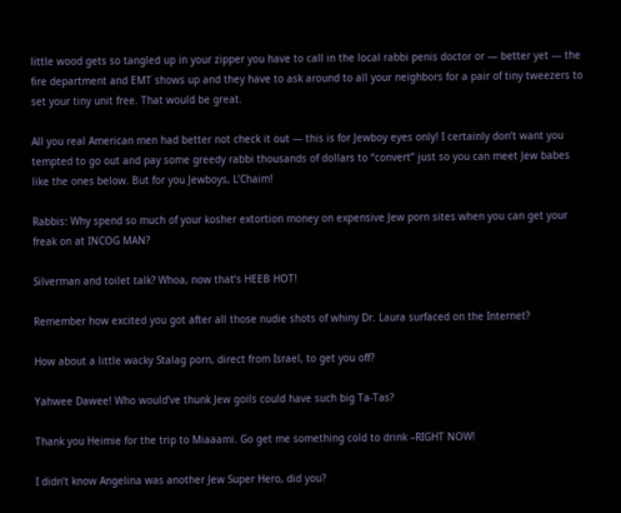little wood gets so tangled up in your zipper you have to call in the local rabbi penis doctor or — better yet — the fire department and EMT shows up and they have to ask around to all your neighbors for a pair of tiny tweezers to set your tiny unit free. That would be great.

All you real American men had better not check it out — this is for Jewboy eyes only! I certainly don’t want you tempted to go out and pay some greedy rabbi thousands of dollars to “convert” just so you can meet Jew babes like the ones below. But for you Jewboys, L’Chaim!

Rabbis: Why spend so much of your kosher extortion money on expensive Jew porn sites when you can get your freak on at INCOG MAN?

Silverman and toilet talk? Whoa, now that’s HEEB HOT!

Remember how excited you got after all those nudie shots of whiny Dr. Laura surfaced on the Internet?

How about a little wacky Stalag porn, direct from Israel, to get you off?

Yahwee Dawee! Who would’ve thunk Jew goils could have such big Ta-Tas?

Thank you Heimie for the trip to Miaaami. Go get me something cold to drink –RIGHT NOW!

I didn’t know Angelina was another Jew Super Hero, did you?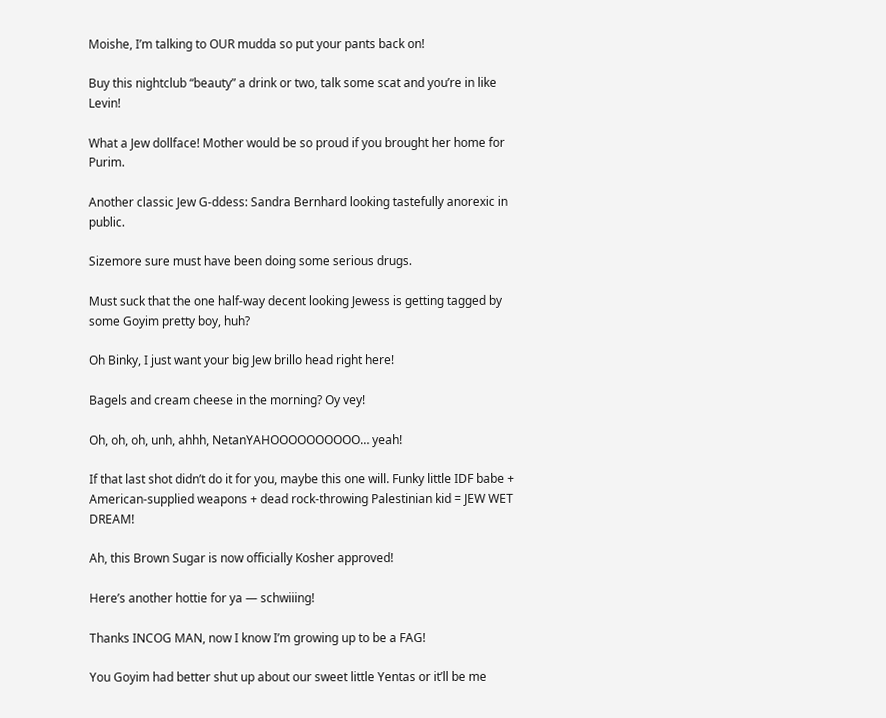Moishe, I’m talking to OUR mudda so put your pants back on!

Buy this nightclub “beauty” a drink or two, talk some scat and you’re in like Levin!

What a Jew dollface! Mother would be so proud if you brought her home for Purim.

Another classic Jew G-ddess: Sandra Bernhard looking tastefully anorexic in public.

Sizemore sure must have been doing some serious drugs.

Must suck that the one half-way decent looking Jewess is getting tagged by some Goyim pretty boy, huh?

Oh Binky, I just want your big Jew brillo head right here!

Bagels and cream cheese in the morning? Oy vey!

Oh, oh, oh, unh, ahhh, NetanYAHOOOOOOOOOO… yeah!

If that last shot didn’t do it for you, maybe this one will. Funky little IDF babe + American-supplied weapons + dead rock-throwing Palestinian kid = JEW WET DREAM!

Ah, this Brown Sugar is now officially Kosher approved!

Here’s another hottie for ya — schwiiing!

Thanks INCOG MAN, now I know I’m growing up to be a FAG!

You Goyim had better shut up about our sweet little Yentas or it’ll be me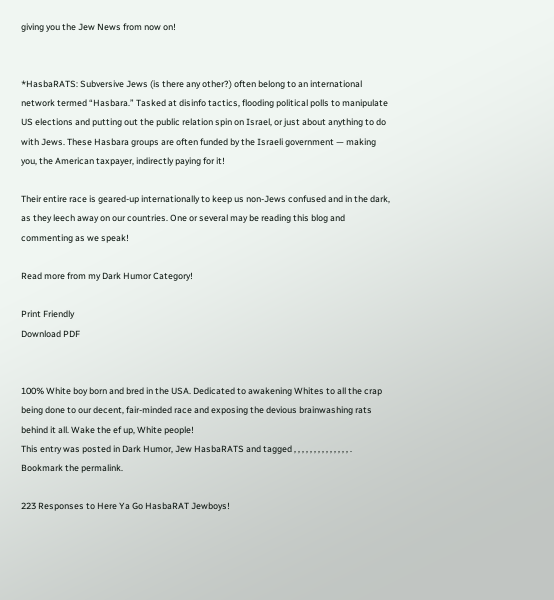giving you the Jew News from now on!


*HasbaRATS: Subversive Jews (is there any other?) often belong to an international network termed “Hasbara.” Tasked at disinfo tactics, flooding political polls to manipulate US elections and putting out the public relation spin on Israel, or just about anything to do with Jews. These Hasbara groups are often funded by the Israeli government — making you, the American taxpayer, indirectly paying for it!

Their entire race is geared-up internationally to keep us non-Jews confused and in the dark, as they leech away on our countries. One or several may be reading this blog and commenting as we speak!

Read more from my Dark Humor Category!

Print Friendly
Download PDF


100% White boy born and bred in the USA. Dedicated to awakening Whites to all the crap being done to our decent, fair-minded race and exposing the devious brainwashing rats behind it all. Wake the ef up, White people!
This entry was posted in Dark Humor, Jew HasbaRATS and tagged , , , , , , , , , , , , , , . Bookmark the permalink.

223 Responses to Here Ya Go HasbaRAT Jewboys!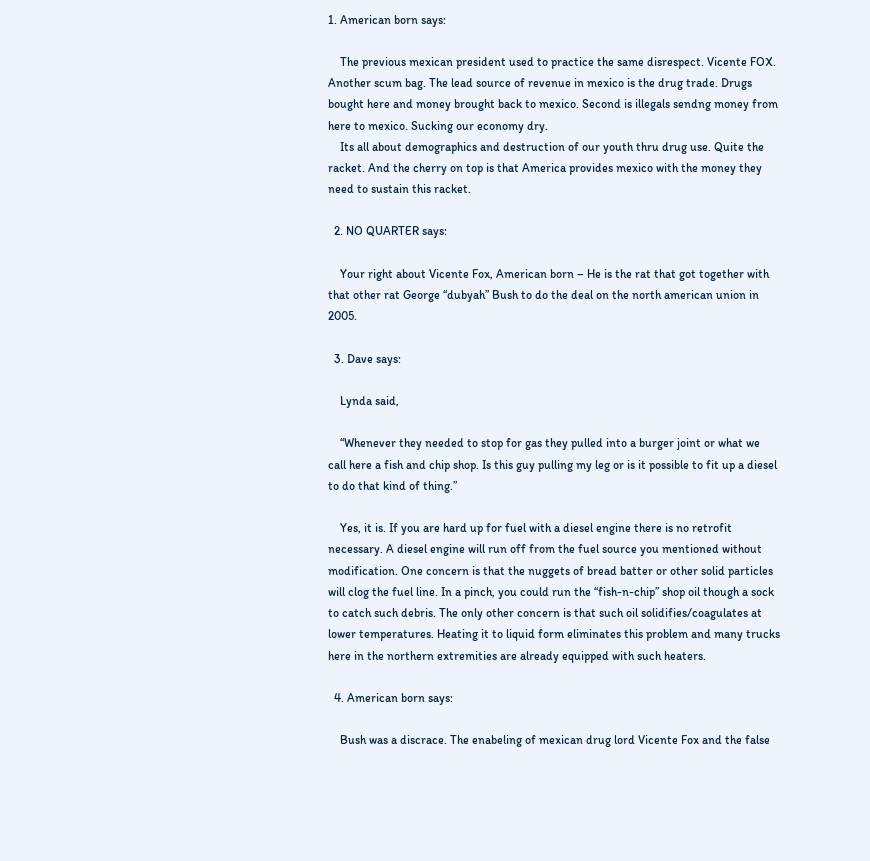1. American born says:

    The previous mexican president used to practice the same disrespect. Vicente FOX. Another scum bag. The lead source of revenue in mexico is the drug trade. Drugs bought here and money brought back to mexico. Second is illegals sendng money from here to mexico. Sucking our economy dry.
    Its all about demographics and destruction of our youth thru drug use. Quite the racket. And the cherry on top is that America provides mexico with the money they need to sustain this racket.

  2. NO QUARTER says:

    Your right about Vicente Fox, American born – He is the rat that got together with that other rat George “dubyah” Bush to do the deal on the north american union in 2005.

  3. Dave says:

    Lynda said,

    “Whenever they needed to stop for gas they pulled into a burger joint or what we call here a fish and chip shop. Is this guy pulling my leg or is it possible to fit up a diesel to do that kind of thing.”

    Yes, it is. If you are hard up for fuel with a diesel engine there is no retrofit necessary. A diesel engine will run off from the fuel source you mentioned without modification. One concern is that the nuggets of bread batter or other solid particles will clog the fuel line. In a pinch, you could run the “fish-n-chip” shop oil though a sock to catch such debris. The only other concern is that such oil solidifies/coagulates at lower temperatures. Heating it to liquid form eliminates this problem and many trucks here in the northern extremities are already equipped with such heaters.

  4. American born says:

    Bush was a discrace. The enabeling of mexican drug lord Vicente Fox and the false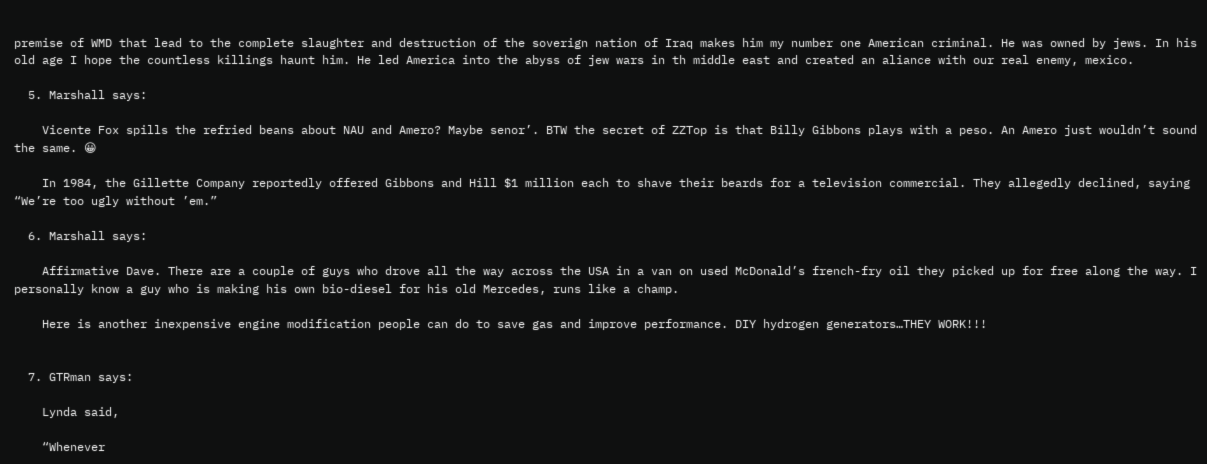premise of WMD that lead to the complete slaughter and destruction of the soverign nation of Iraq makes him my number one American criminal. He was owned by jews. In his old age I hope the countless killings haunt him. He led America into the abyss of jew wars in th middle east and created an aliance with our real enemy, mexico.

  5. Marshall says:

    Vicente Fox spills the refried beans about NAU and Amero? Maybe senor’. BTW the secret of ZZTop is that Billy Gibbons plays with a peso. An Amero just wouldn’t sound the same. 😀

    In 1984, the Gillette Company reportedly offered Gibbons and Hill $1 million each to shave their beards for a television commercial. They allegedly declined, saying “We’re too ugly without ’em.”

  6. Marshall says:

    Affirmative Dave. There are a couple of guys who drove all the way across the USA in a van on used McDonald’s french-fry oil they picked up for free along the way. I personally know a guy who is making his own bio-diesel for his old Mercedes, runs like a champ.

    Here is another inexpensive engine modification people can do to save gas and improve performance. DIY hydrogen generators…THEY WORK!!!


  7. GTRman says:

    Lynda said,

    “Whenever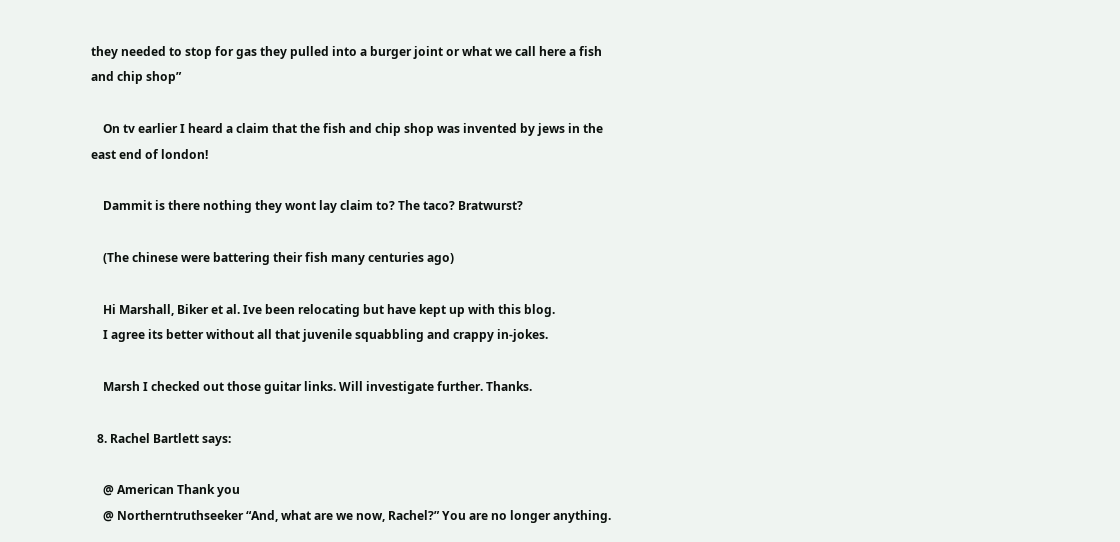they needed to stop for gas they pulled into a burger joint or what we call here a fish and chip shop”

    On tv earlier I heard a claim that the fish and chip shop was invented by jews in the east end of london!

    Dammit is there nothing they wont lay claim to? The taco? Bratwurst?

    (The chinese were battering their fish many centuries ago)

    Hi Marshall, Biker et al. Ive been relocating but have kept up with this blog.
    I agree its better without all that juvenile squabbling and crappy in-jokes.

    Marsh I checked out those guitar links. Will investigate further. Thanks.

  8. Rachel Bartlett says:

    @ American Thank you
    @ Northerntruthseeker “And, what are we now, Rachel?” You are no longer anything.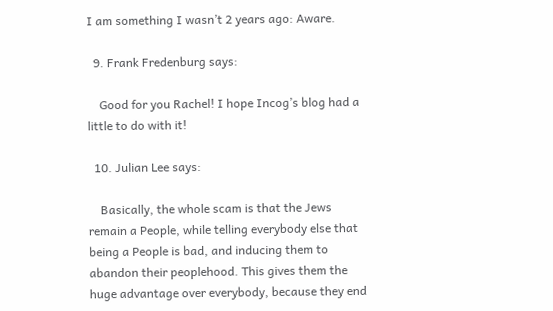I am something I wasn’t 2 years ago: Aware.

  9. Frank Fredenburg says:

    Good for you Rachel! I hope Incog’s blog had a little to do with it!

  10. Julian Lee says:

    Basically, the whole scam is that the Jews remain a People, while telling everybody else that being a People is bad, and inducing them to abandon their peoplehood. This gives them the huge advantage over everybody, because they end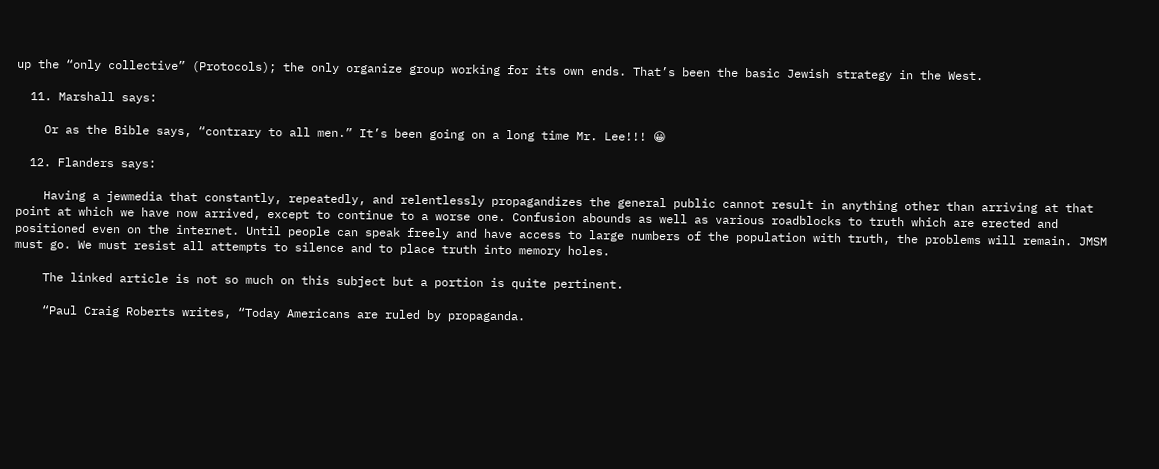up the “only collective” (Protocols); the only organize group working for its own ends. That’s been the basic Jewish strategy in the West.

  11. Marshall says:

    Or as the Bible says, “contrary to all men.” It’s been going on a long time Mr. Lee!!! 😀

  12. Flanders says:

    Having a jewmedia that constantly, repeatedly, and relentlessly propagandizes the general public cannot result in anything other than arriving at that point at which we have now arrived, except to continue to a worse one. Confusion abounds as well as various roadblocks to truth which are erected and positioned even on the internet. Until people can speak freely and have access to large numbers of the population with truth, the problems will remain. JMSM must go. We must resist all attempts to silence and to place truth into memory holes.

    The linked article is not so much on this subject but a portion is quite pertinent.

    “Paul Craig Roberts writes, “Today Americans are ruled by propaganda.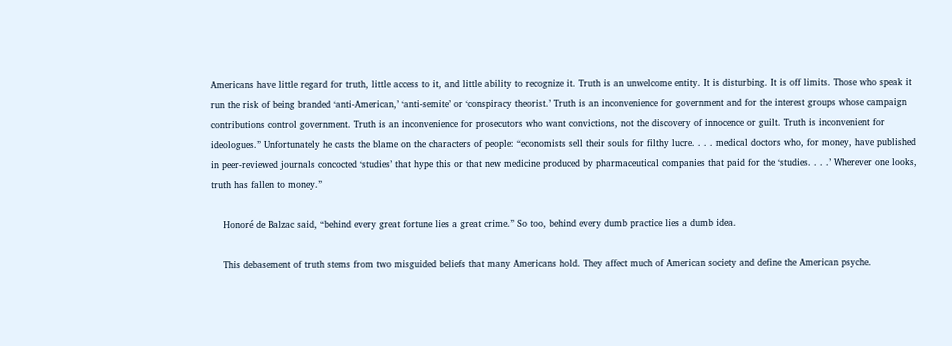Americans have little regard for truth, little access to it, and little ability to recognize it. Truth is an unwelcome entity. It is disturbing. It is off limits. Those who speak it run the risk of being branded ‘anti-American,’ ‘anti-semite’ or ‘conspiracy theorist.’ Truth is an inconvenience for government and for the interest groups whose campaign contributions control government. Truth is an inconvenience for prosecutors who want convictions, not the discovery of innocence or guilt. Truth is inconvenient for ideologues.” Unfortunately he casts the blame on the characters of people: “economists sell their souls for filthy lucre. . . . medical doctors who, for money, have published in peer-reviewed journals concocted ‘studies’ that hype this or that new medicine produced by pharmaceutical companies that paid for the ‘studies. . . .’ Wherever one looks, truth has fallen to money.”

    Honoré de Balzac said, “behind every great fortune lies a great crime.” So too, behind every dumb practice lies a dumb idea.

    This debasement of truth stems from two misguided beliefs that many Americans hold. They affect much of American society and define the American psyche.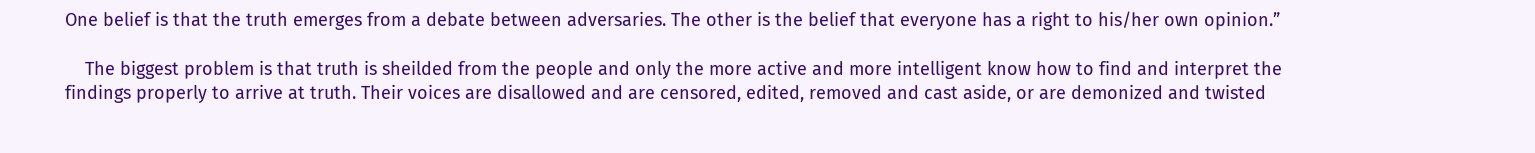One belief is that the truth emerges from a debate between adversaries. The other is the belief that everyone has a right to his/her own opinion.”

    The biggest problem is that truth is sheilded from the people and only the more active and more intelligent know how to find and interpret the findings properly to arrive at truth. Their voices are disallowed and are censored, edited, removed and cast aside, or are demonized and twisted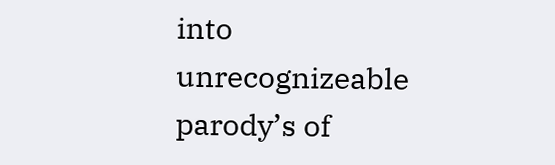into unrecognizeable parody’s of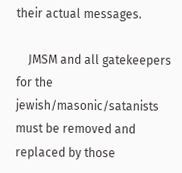their actual messages.

    JMSM and all gatekeepers for the jewish/masonic/satanists must be removed and replaced by those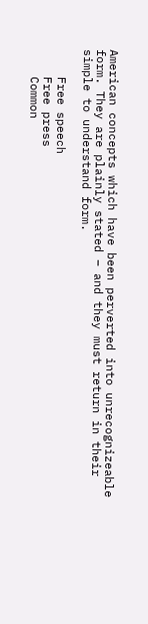American concepts which have been perverted into unrecognizeable form. They are plainly stated – and they must return in their simple to understand form.

    Free speech
    Free press
    Common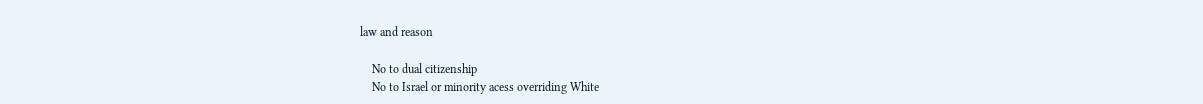law and reason

    No to dual citizenship
    No to Israel or minority acess overriding White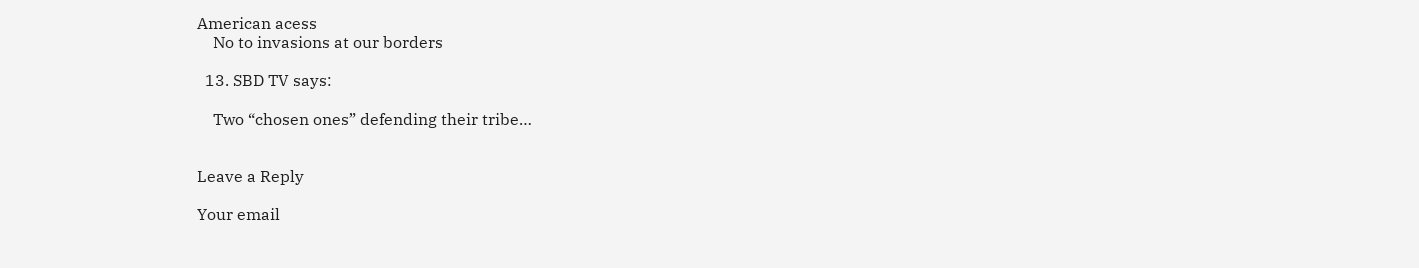American acess
    No to invasions at our borders

  13. SBD TV says:

    Two “chosen ones” defending their tribe…


Leave a Reply

Your email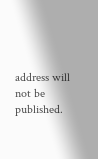address will not be published.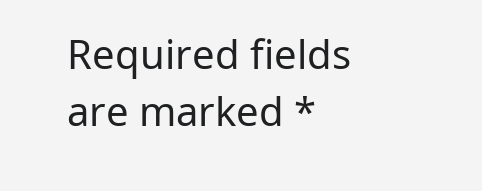Required fields are marked *